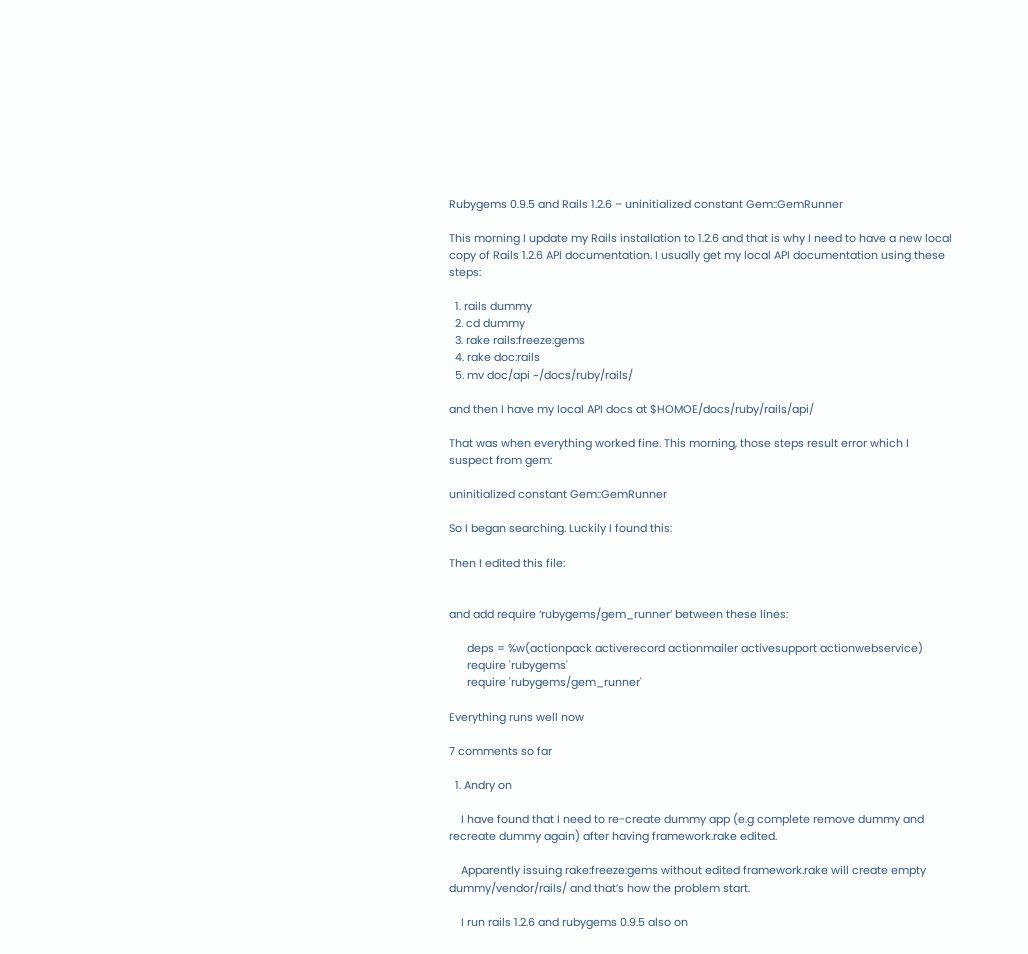Rubygems 0.9.5 and Rails 1.2.6 – uninitialized constant Gem::GemRunner

This morning I update my Rails installation to 1.2.6 and that is why I need to have a new local copy of Rails 1.2.6 API documentation. I usually get my local API documentation using these steps:

  1. rails dummy
  2. cd dummy
  3. rake rails:freeze:gems
  4. rake doc:rails
  5. mv doc/api ~/docs/ruby/rails/

and then I have my local API docs at $HOMOE/docs/ruby/rails/api/

That was when everything worked fine. This morning, those steps result error which I suspect from gem:

uninitialized constant Gem::GemRunner

So I began searching. Luckily I found this:

Then I edited this file:


and add require ‘rubygems/gem_runner’ between these lines:

      deps = %w(actionpack activerecord actionmailer activesupport actionwebservice)
      require 'rubygems'
      require 'rubygems/gem_runner'

Everything runs well now

7 comments so far

  1. Andry on

    I have found that I need to re-create dummy app (e.g complete remove dummy and recreate dummy again) after having framework.rake edited.

    Apparently issuing rake:freeze:gems without edited framework.rake will create empty dummy/vendor/rails/ and that’s how the problem start.

    I run rails 1.2.6 and rubygems 0.9.5 also on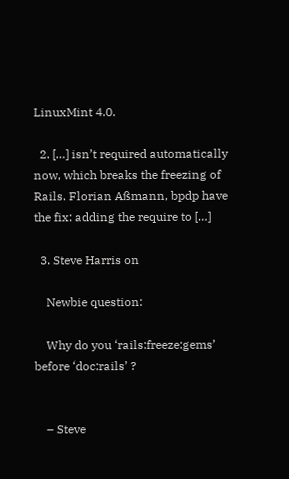LinuxMint 4.0.

  2. […] isn’t required automatically now, which breaks the freezing of Rails. Florian Aßmann, bpdp have the fix: adding the require to […]

  3. Steve Harris on

    Newbie question:

    Why do you ‘rails:freeze:gems’ before ‘doc:rails’ ?


    – Steve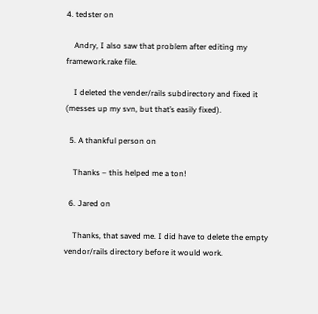4. tedster on

    Andry, I also saw that problem after editing my framework.rake file.

    I deleted the vender/rails subdirectory and fixed it (messes up my svn, but that’s easily fixed).

  5. A thankful person on

    Thanks – this helped me a ton!

  6. Jared on

    Thanks, that saved me. I did have to delete the empty vendor/rails directory before it would work.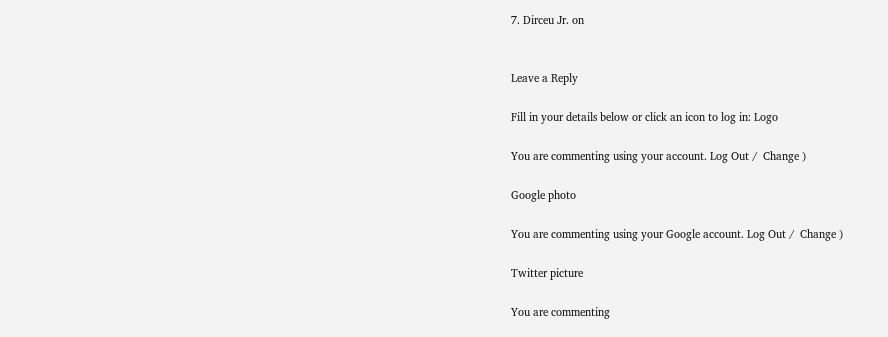7. Dirceu Jr. on


Leave a Reply

Fill in your details below or click an icon to log in: Logo

You are commenting using your account. Log Out /  Change )

Google photo

You are commenting using your Google account. Log Out /  Change )

Twitter picture

You are commenting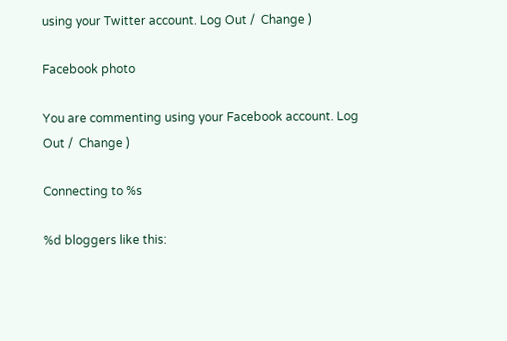using your Twitter account. Log Out /  Change )

Facebook photo

You are commenting using your Facebook account. Log Out /  Change )

Connecting to %s

%d bloggers like this: